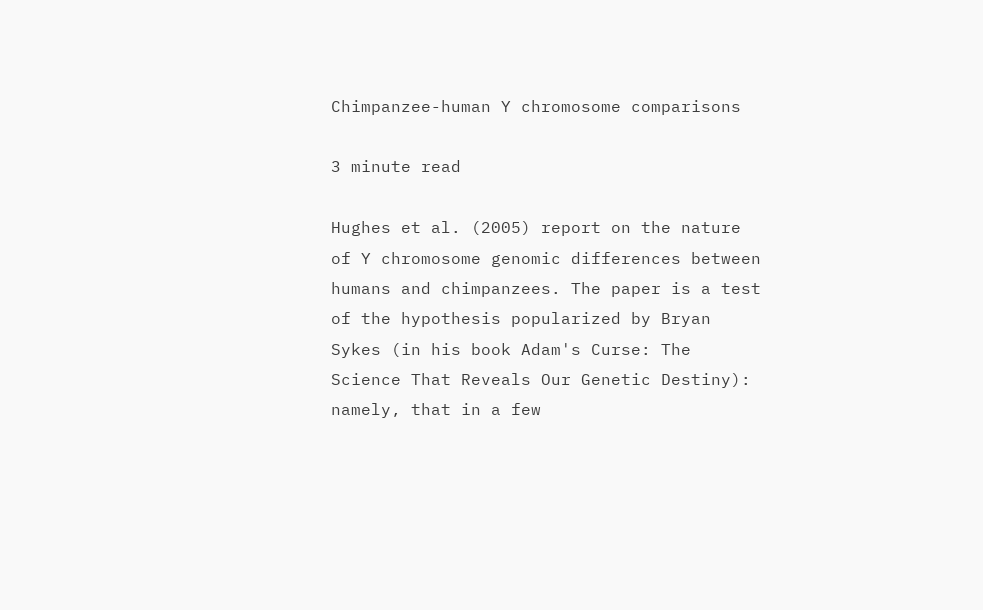Chimpanzee-human Y chromosome comparisons

3 minute read

Hughes et al. (2005) report on the nature of Y chromosome genomic differences between humans and chimpanzees. The paper is a test of the hypothesis popularized by Bryan Sykes (in his book Adam's Curse: The Science That Reveals Our Genetic Destiny): namely, that in a few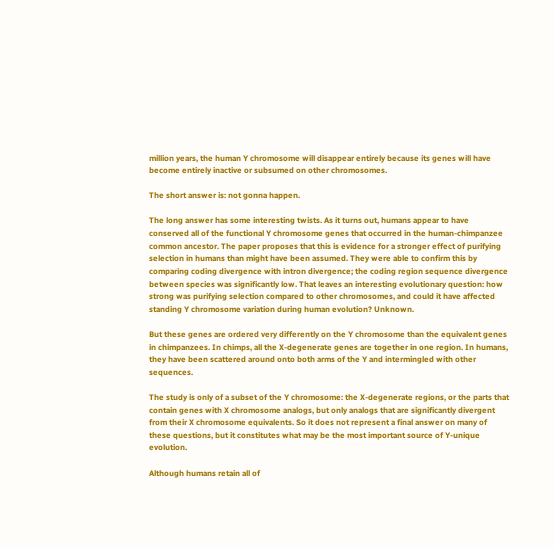million years, the human Y chromosome will disappear entirely because its genes will have become entirely inactive or subsumed on other chromosomes.

The short answer is: not gonna happen.

The long answer has some interesting twists. As it turns out, humans appear to have conserved all of the functional Y chromosome genes that occurred in the human-chimpanzee common ancestor. The paper proposes that this is evidence for a stronger effect of purifying selection in humans than might have been assumed. They were able to confirm this by comparing coding divergence with intron divergence; the coding region sequence divergence between species was significantly low. That leaves an interesting evolutionary question: how strong was purifying selection compared to other chromosomes, and could it have affected standing Y chromosome variation during human evolution? Unknown.

But these genes are ordered very differently on the Y chromosome than the equivalent genes in chimpanzees. In chimps, all the X-degenerate genes are together in one region. In humans, they have been scattered around onto both arms of the Y and intermingled with other sequences.

The study is only of a subset of the Y chromosome: the X-degenerate regions, or the parts that contain genes with X chromosome analogs, but only analogs that are significantly divergent from their X chromosome equivalents. So it does not represent a final answer on many of these questions, but it constitutes what may be the most important source of Y-unique evolution.

Although humans retain all of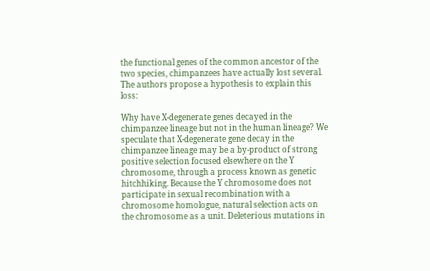the functional genes of the common ancestor of the two species, chimpanzees have actually lost several. The authors propose a hypothesis to explain this loss:

Why have X-degenerate genes decayed in the chimpanzee lineage but not in the human lineage? We speculate that X-degenerate gene decay in the chimpanzee lineage may be a by-product of strong positive selection focused elsewhere on the Y chromosome, through a process known as genetic hitchhiking. Because the Y chromosome does not participate in sexual recombination with a chromosome homologue, natural selection acts on the chromosome as a unit. Deleterious mutations in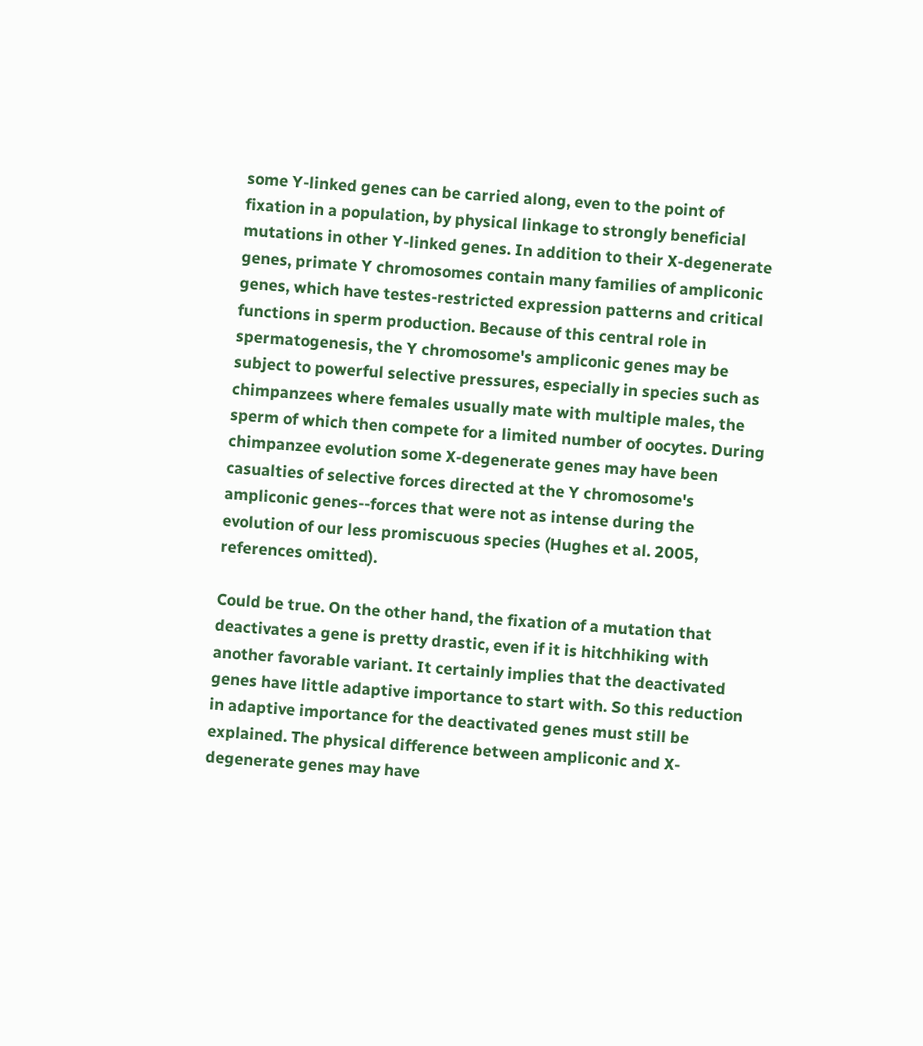some Y-linked genes can be carried along, even to the point of fixation in a population, by physical linkage to strongly beneficial mutations in other Y-linked genes. In addition to their X-degenerate genes, primate Y chromosomes contain many families of ampliconic genes, which have testes-restricted expression patterns and critical functions in sperm production. Because of this central role in spermatogenesis, the Y chromosome's ampliconic genes may be subject to powerful selective pressures, especially in species such as chimpanzees where females usually mate with multiple males, the sperm of which then compete for a limited number of oocytes. During chimpanzee evolution some X-degenerate genes may have been casualties of selective forces directed at the Y chromosome's ampliconic genes--forces that were not as intense during the evolution of our less promiscuous species (Hughes et al. 2005, references omitted).

Could be true. On the other hand, the fixation of a mutation that deactivates a gene is pretty drastic, even if it is hitchhiking with another favorable variant. It certainly implies that the deactivated genes have little adaptive importance to start with. So this reduction in adaptive importance for the deactivated genes must still be explained. The physical difference between ampliconic and X-degenerate genes may have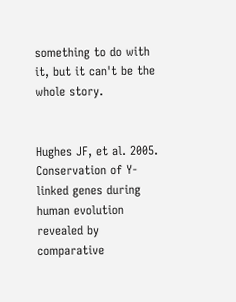something to do with it, but it can't be the whole story.


Hughes JF, et al. 2005. Conservation of Y-linked genes during human evolution revealed by comparative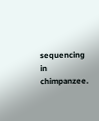sequencing in chimpanzee.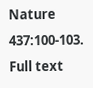Nature 437:100-103. Full text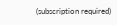(subscription required)